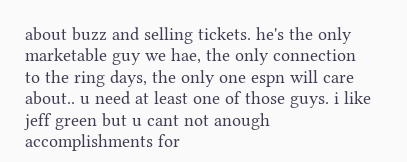about buzz and selling tickets. he's the only marketable guy we hae, the only connection to the ring days, the only one espn will care about.. u need at least one of those guys. i like jeff green but u cant not anough accomplishments for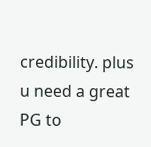credibility. plus u need a great PG to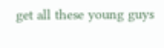get all these young guys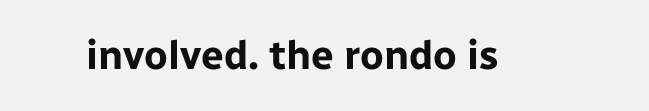involved. the rondo is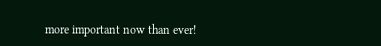more important now than ever!